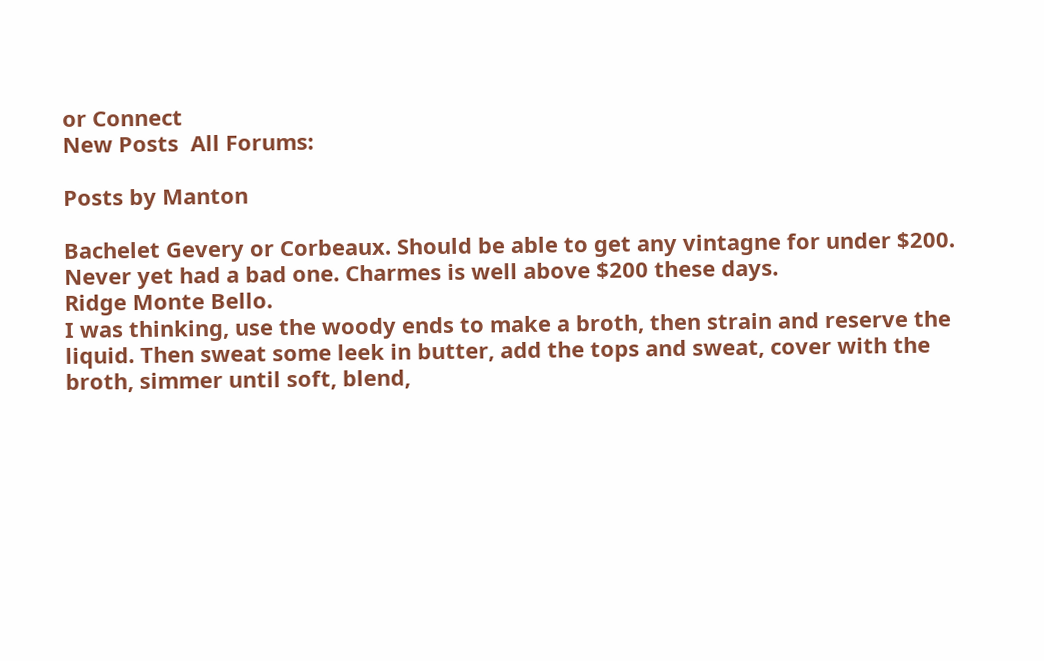or Connect
New Posts  All Forums:

Posts by Manton

Bachelet Gevery or Corbeaux. Should be able to get any vintagne for under $200. Never yet had a bad one. Charmes is well above $200 these days.
Ridge Monte Bello.
I was thinking, use the woody ends to make a broth, then strain and reserve the liquid. Then sweat some leek in butter, add the tops and sweat, cover with the broth, simmer until soft, blend,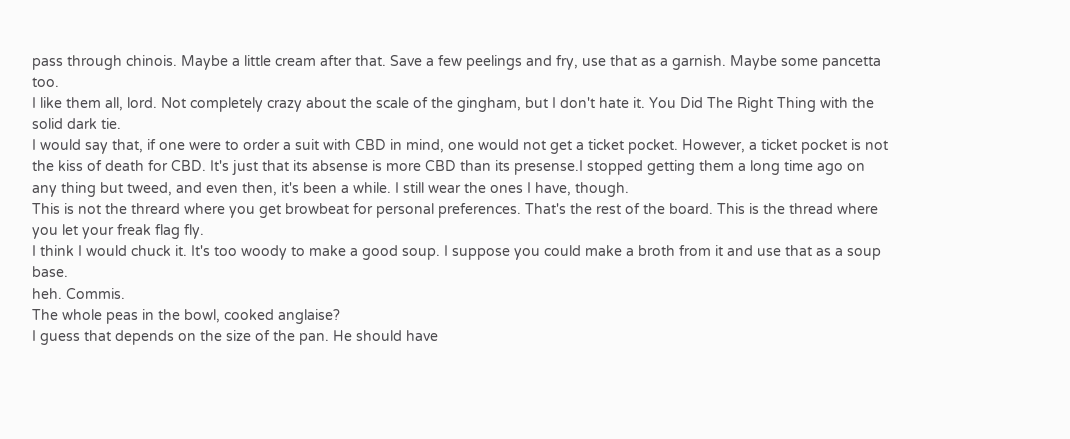pass through chinois. Maybe a little cream after that. Save a few peelings and fry, use that as a garnish. Maybe some pancetta too.
I like them all, lord. Not completely crazy about the scale of the gingham, but I don't hate it. You Did The Right Thing with the solid dark tie.
I would say that, if one were to order a suit with CBD in mind, one would not get a ticket pocket. However, a ticket pocket is not the kiss of death for CBD. It's just that its absense is more CBD than its presense.I stopped getting them a long time ago on any thing but tweed, and even then, it's been a while. I still wear the ones I have, though.
This is not the threard where you get browbeat for personal preferences. That's the rest of the board. This is the thread where you let your freak flag fly.
I think I would chuck it. It's too woody to make a good soup. I suppose you could make a broth from it and use that as a soup base.
heh. Commis.
The whole peas in the bowl, cooked anglaise?
I guess that depends on the size of the pan. He should have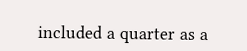included a quarter as a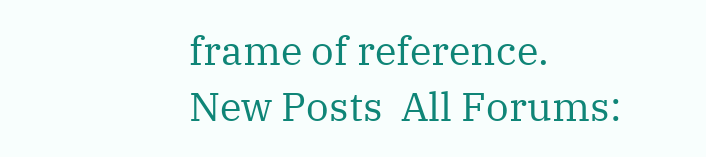frame of reference.
New Posts  All Forums: